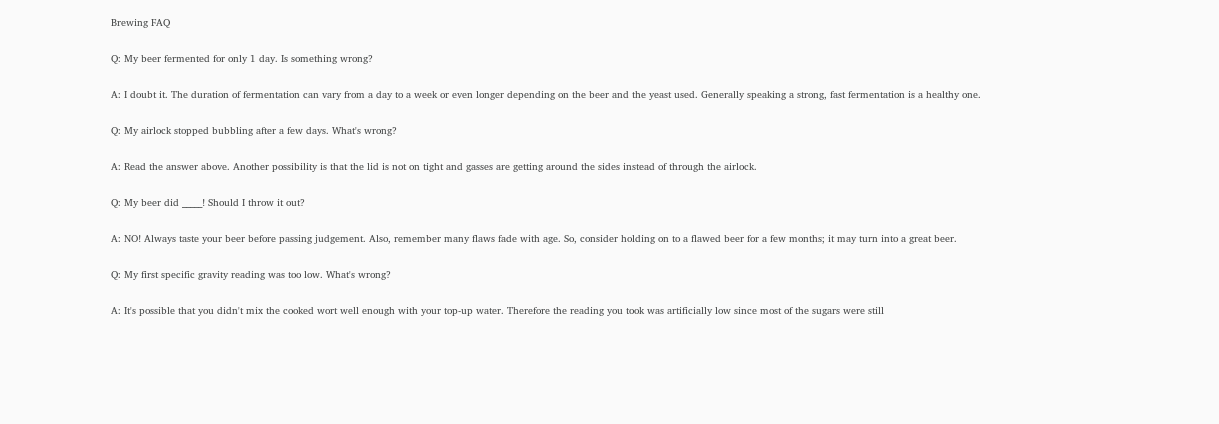Brewing FAQ

Q: My beer fermented for only 1 day. Is something wrong?

A: I doubt it. The duration of fermentation can vary from a day to a week or even longer depending on the beer and the yeast used. Generally speaking a strong, fast fermentation is a healthy one.

Q: My airlock stopped bubbling after a few days. What's wrong?

A: Read the answer above. Another possibility is that the lid is not on tight and gasses are getting around the sides instead of through the airlock.

Q: My beer did _____! Should I throw it out?

A: NO! Always taste your beer before passing judgement. Also, remember many flaws fade with age. So, consider holding on to a flawed beer for a few months; it may turn into a great beer.

Q: My first specific gravity reading was too low. What's wrong?

A: It's possible that you didn't mix the cooked wort well enough with your top-up water. Therefore the reading you took was artificially low since most of the sugars were still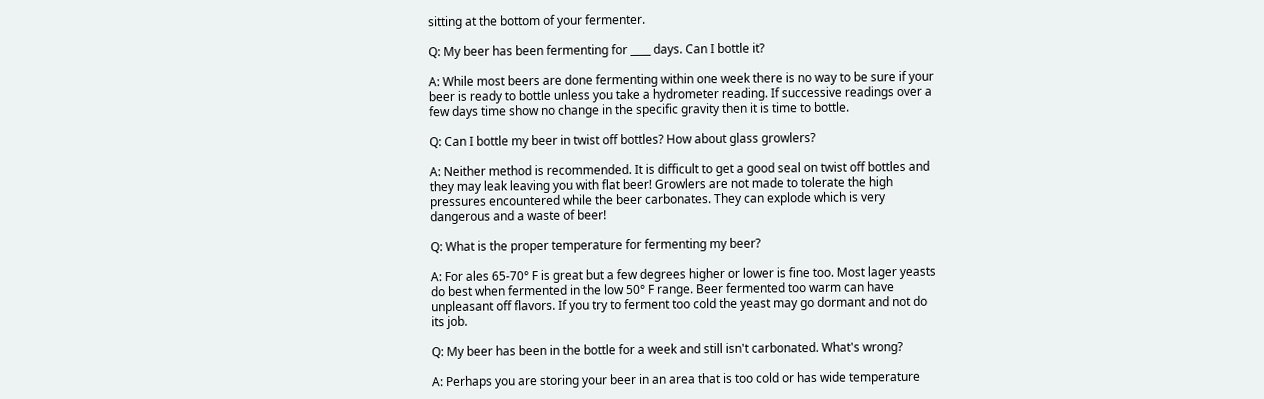sitting at the bottom of your fermenter.

Q: My beer has been fermenting for ____ days. Can I bottle it?

A: While most beers are done fermenting within one week there is no way to be sure if your beer is ready to bottle unless you take a hydrometer reading. If successive readings over a few days time show no change in the specific gravity then it is time to bottle.

Q: Can I bottle my beer in twist off bottles? How about glass growlers?

A: Neither method is recommended. It is difficult to get a good seal on twist off bottles and they may leak leaving you with flat beer! Growlers are not made to tolerate the high pressures encountered while the beer carbonates. They can explode which is very dangerous and a waste of beer!

Q: What is the proper temperature for fermenting my beer?

A: For ales 65-70° F is great but a few degrees higher or lower is fine too. Most lager yeasts do best when fermented in the low 50° F range. Beer fermented too warm can have unpleasant off flavors. If you try to ferment too cold the yeast may go dormant and not do its job.

Q: My beer has been in the bottle for a week and still isn't carbonated. What's wrong?

A: Perhaps you are storing your beer in an area that is too cold or has wide temperature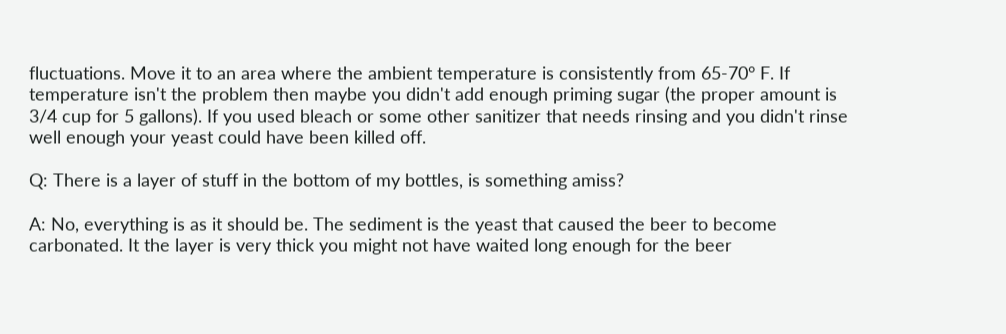fluctuations. Move it to an area where the ambient temperature is consistently from 65-70° F. If temperature isn't the problem then maybe you didn't add enough priming sugar (the proper amount is 3/4 cup for 5 gallons). If you used bleach or some other sanitizer that needs rinsing and you didn't rinse well enough your yeast could have been killed off.

Q: There is a layer of stuff in the bottom of my bottles, is something amiss?

A: No, everything is as it should be. The sediment is the yeast that caused the beer to become carbonated. It the layer is very thick you might not have waited long enough for the beer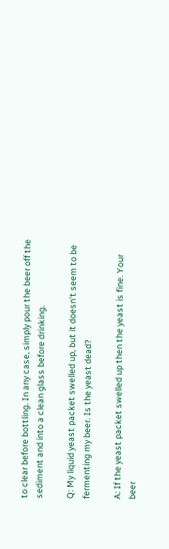to clear before bottling. In any case, simply pour the beer off the sediment and into a clean glass before drinking.

Q: My liquid yeast packet swelled up, but it doesn't seem to be fermenting my beer. Is the yeast dead?

A: If the yeast packet swelled up then the yeast is fine. Your beer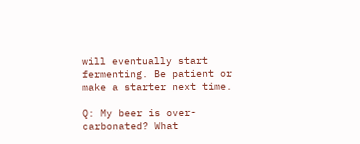will eventually start fermenting. Be patient or make a starter next time.

Q: My beer is over-carbonated? What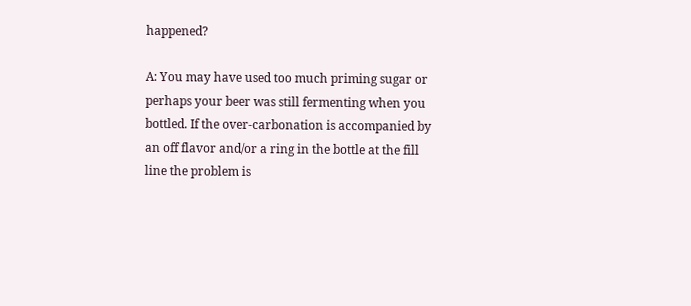happened?

A: You may have used too much priming sugar or perhaps your beer was still fermenting when you bottled. If the over-carbonation is accompanied by an off flavor and/or a ring in the bottle at the fill line the problem is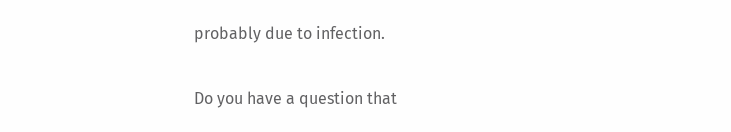probably due to infection.

Do you have a question that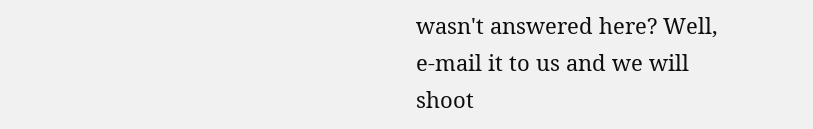wasn't answered here? Well, e-mail it to us and we will shoot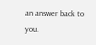an answer back to you.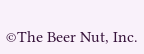©The Beer Nut, Inc.